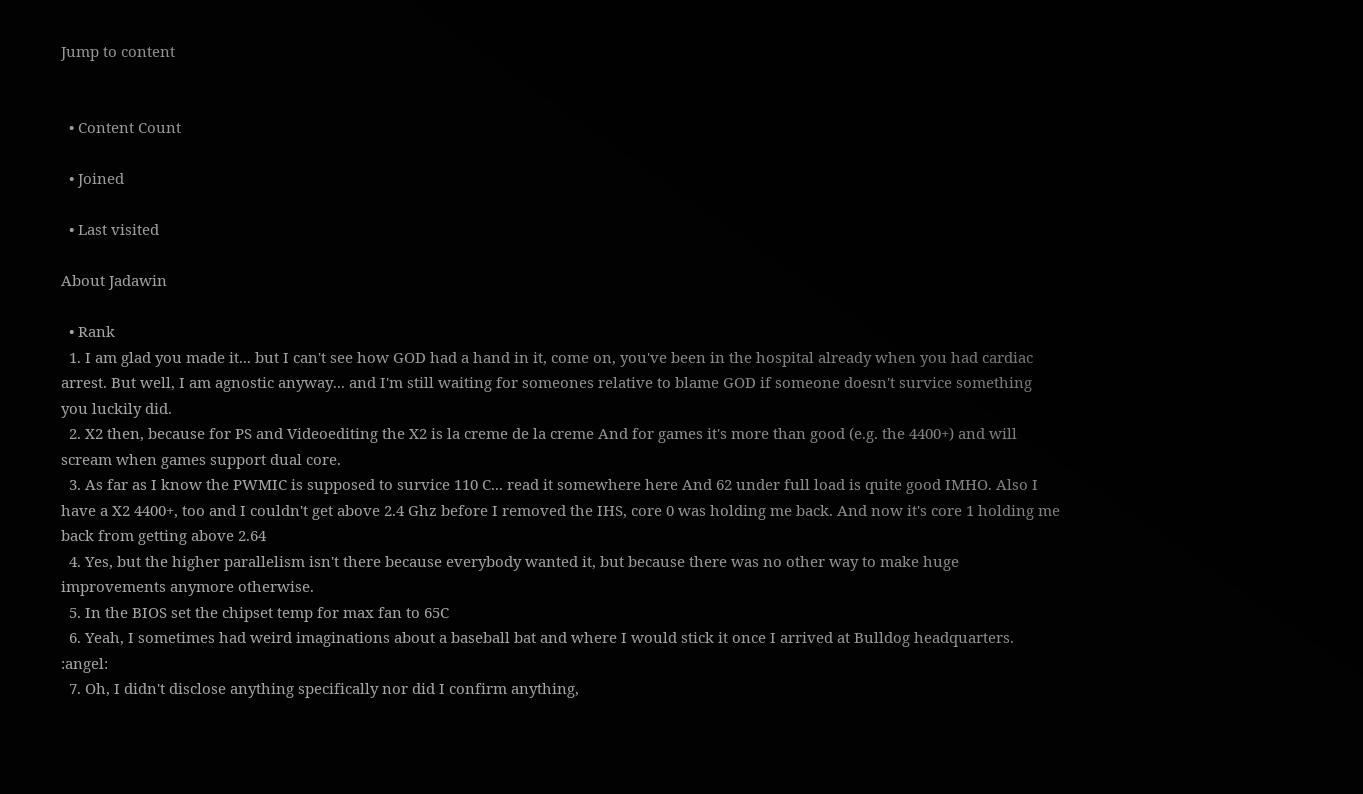Jump to content


  • Content Count

  • Joined

  • Last visited

About Jadawin

  • Rank
  1. I am glad you made it... but I can't see how GOD had a hand in it, come on, you've been in the hospital already when you had cardiac arrest. But well, I am agnostic anyway... and I'm still waiting for someones relative to blame GOD if someone doesn't survice something you luckily did.
  2. X2 then, because for PS and Videoediting the X2 is la creme de la creme And for games it's more than good (e.g. the 4400+) and will scream when games support dual core.
  3. As far as I know the PWMIC is supposed to survice 110 C... read it somewhere here And 62 under full load is quite good IMHO. Also I have a X2 4400+, too and I couldn't get above 2.4 Ghz before I removed the IHS, core 0 was holding me back. And now it's core 1 holding me back from getting above 2.64
  4. Yes, but the higher parallelism isn't there because everybody wanted it, but because there was no other way to make huge improvements anymore otherwise.
  5. In the BIOS set the chipset temp for max fan to 65C
  6. Yeah, I sometimes had weird imaginations about a baseball bat and where I would stick it once I arrived at Bulldog headquarters. :angel:
  7. Oh, I didn't disclose anything specifically nor did I confirm anything,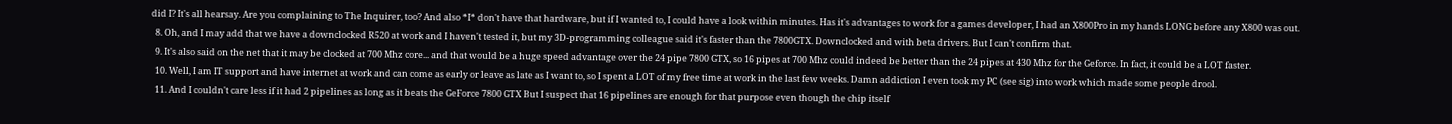did I? It's all hearsay. Are you complaining to The Inquirer, too? And also *I* don't have that hardware, but if I wanted to, I could have a look within minutes. Has it's advantages to work for a games developer, I had an X800Pro in my hands LONG before any X800 was out.
  8. Oh, and I may add that we have a downclocked R520 at work and I haven't tested it, but my 3D-programming colleague said it's faster than the 7800GTX. Downclocked and with beta drivers. But I can't confirm that.
  9. It's also said on the net that it may be clocked at 700 Mhz core... and that would be a huge speed advantage over the 24 pipe 7800 GTX, so 16 pipes at 700 Mhz could indeed be better than the 24 pipes at 430 Mhz for the Geforce. In fact, it could be a LOT faster.
  10. Well, I am IT support and have internet at work and can come as early or leave as late as I want to, so I spent a LOT of my free time at work in the last few weeks. Damn addiction I even took my PC (see sig) into work which made some people drool.
  11. And I couldn't care less if it had 2 pipelines as long as it beats the GeForce 7800 GTX But I suspect that 16 pipelines are enough for that purpose even though the chip itself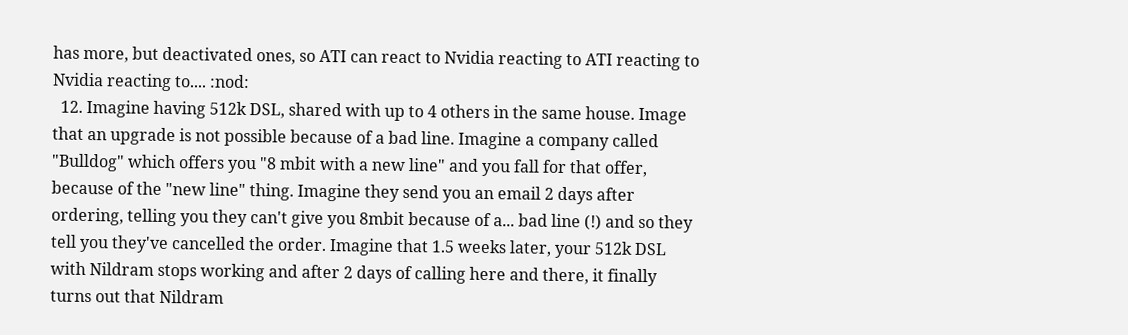has more, but deactivated ones, so ATI can react to Nvidia reacting to ATI reacting to Nvidia reacting to.... :nod:
  12. Imagine having 512k DSL, shared with up to 4 others in the same house. Image that an upgrade is not possible because of a bad line. Imagine a company called "Bulldog" which offers you "8 mbit with a new line" and you fall for that offer, because of the "new line" thing. Imagine they send you an email 2 days after ordering, telling you they can't give you 8mbit because of a... bad line (!) and so they tell you they've cancelled the order. Imagine that 1.5 weeks later, your 512k DSL with Nildram stops working and after 2 days of calling here and there, it finally turns out that Nildram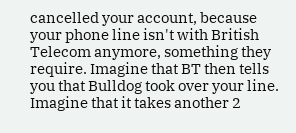cancelled your account, because your phone line isn't with British Telecom anymore, something they require. Imagine that BT then tells you that Bulldog took over your line. Imagine that it takes another 2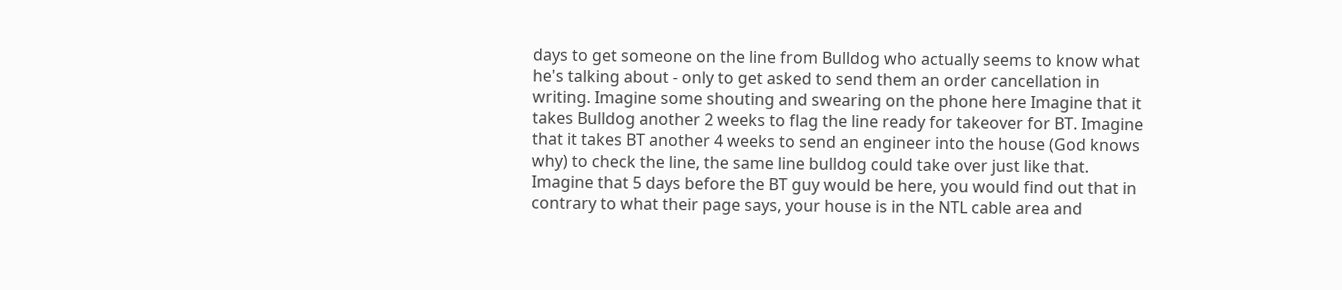days to get someone on the line from Bulldog who actually seems to know what he's talking about - only to get asked to send them an order cancellation in writing. Imagine some shouting and swearing on the phone here Imagine that it takes Bulldog another 2 weeks to flag the line ready for takeover for BT. Imagine that it takes BT another 4 weeks to send an engineer into the house (God knows why) to check the line, the same line bulldog could take over just like that. Imagine that 5 days before the BT guy would be here, you would find out that in contrary to what their page says, your house is in the NTL cable area and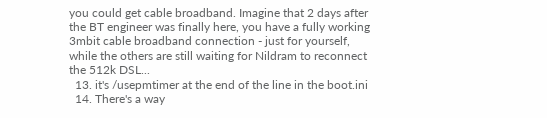you could get cable broadband. Imagine that 2 days after the BT engineer was finally here, you have a fully working 3mbit cable broadband connection - just for yourself, while the others are still waiting for Nildram to reconnect the 512k DSL...
  13. it's /usepmtimer at the end of the line in the boot.ini
  14. There's a way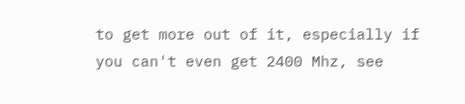to get more out of it, especially if you can't even get 2400 Mhz, see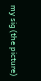my sig (the picture)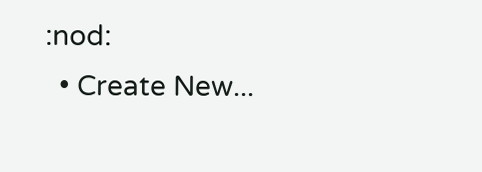:nod:
  • Create New...